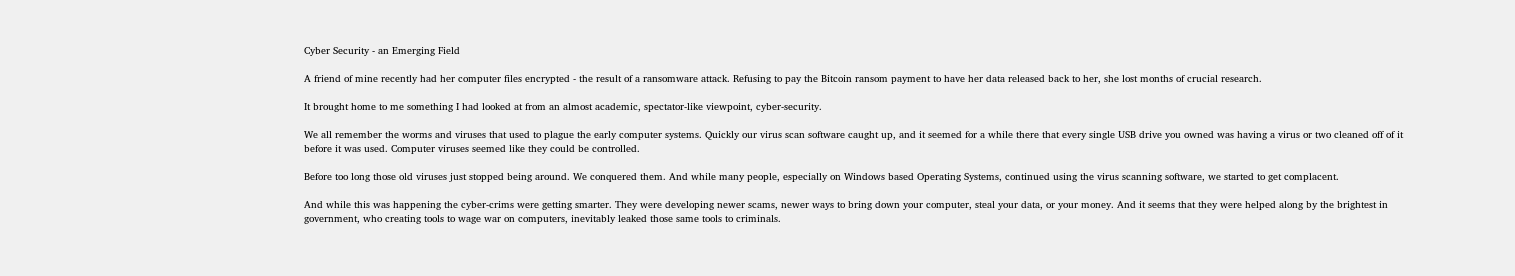Cyber Security - an Emerging Field

A friend of mine recently had her computer files encrypted - the result of a ransomware attack. Refusing to pay the Bitcoin ransom payment to have her data released back to her, she lost months of crucial research.

It brought home to me something I had looked at from an almost academic, spectator-like viewpoint, cyber-security.

We all remember the worms and viruses that used to plague the early computer systems. Quickly our virus scan software caught up, and it seemed for a while there that every single USB drive you owned was having a virus or two cleaned off of it before it was used. Computer viruses seemed like they could be controlled.

Before too long those old viruses just stopped being around. We conquered them. And while many people, especially on Windows based Operating Systems, continued using the virus scanning software, we started to get complacent.

And while this was happening the cyber-crims were getting smarter. They were developing newer scams, newer ways to bring down your computer, steal your data, or your money. And it seems that they were helped along by the brightest in government, who creating tools to wage war on computers, inevitably leaked those same tools to criminals.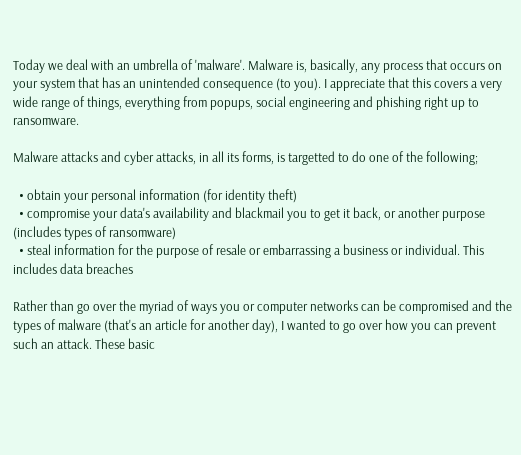Today we deal with an umbrella of 'malware'. Malware is, basically, any process that occurs on your system that has an unintended consequence (to you). I appreciate that this covers a very wide range of things, everything from popups, social engineering and phishing right up to ransomware.

Malware attacks and cyber attacks, in all its forms, is targetted to do one of the following;

  • obtain your personal information (for identity theft)
  • compromise your data's availability and blackmail you to get it back, or another purpose (includes types of ransomware)
  • steal information for the purpose of resale or embarrassing a business or individual. This includes data breaches

Rather than go over the myriad of ways you or computer networks can be compromised and the types of malware (that's an article for another day), I wanted to go over how you can prevent such an attack. These basic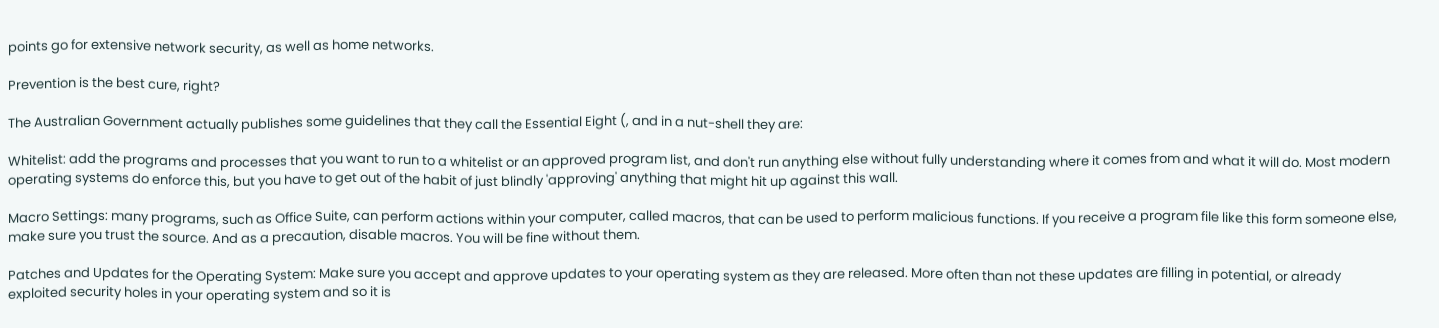points go for extensive network security, as well as home networks.

Prevention is the best cure, right?

The Australian Government actually publishes some guidelines that they call the Essential Eight (, and in a nut-shell they are:

Whitelist: add the programs and processes that you want to run to a whitelist or an approved program list, and don't run anything else without fully understanding where it comes from and what it will do. Most modern operating systems do enforce this, but you have to get out of the habit of just blindly 'approving' anything that might hit up against this wall.

Macro Settings: many programs, such as Office Suite, can perform actions within your computer, called macros, that can be used to perform malicious functions. If you receive a program file like this form someone else, make sure you trust the source. And as a precaution, disable macros. You will be fine without them.

Patches and Updates for the Operating System: Make sure you accept and approve updates to your operating system as they are released. More often than not these updates are filling in potential, or already exploited security holes in your operating system and so it is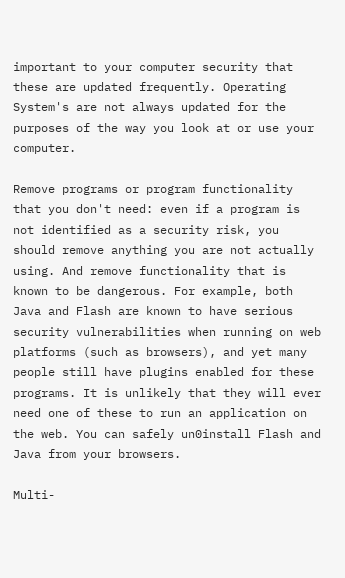important to your computer security that these are updated frequently. Operating System's are not always updated for the purposes of the way you look at or use your computer.

Remove programs or program functionality that you don't need: even if a program is not identified as a security risk, you should remove anything you are not actually using. And remove functionality that is known to be dangerous. For example, both Java and Flash are known to have serious security vulnerabilities when running on web platforms (such as browsers), and yet many people still have plugins enabled for these programs. It is unlikely that they will ever need one of these to run an application on the web. You can safely un0install Flash and Java from your browsers.

Multi-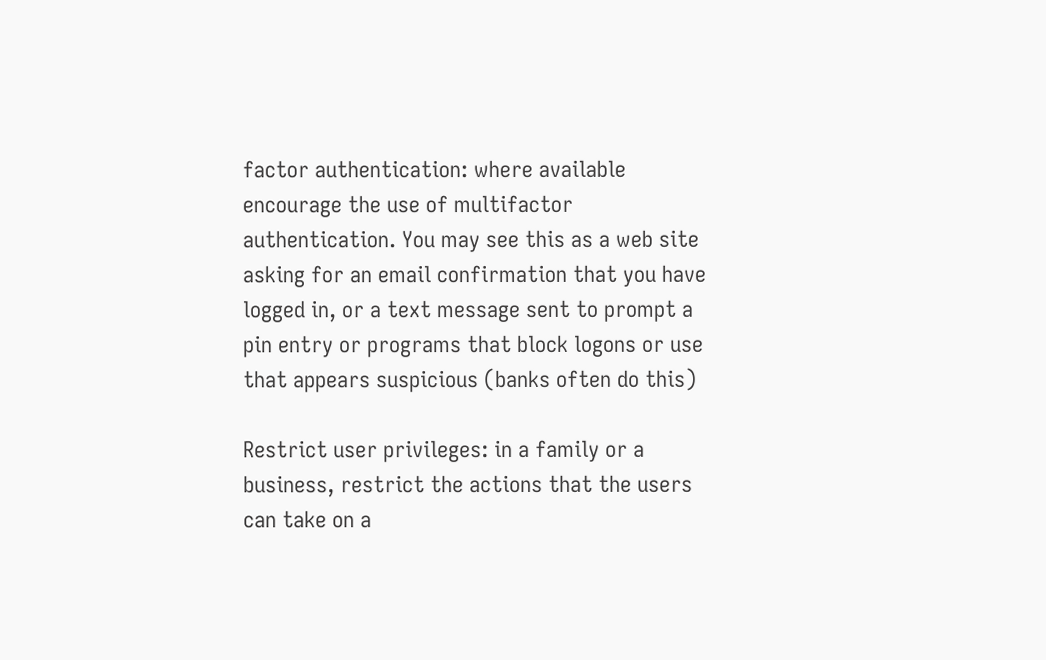factor authentication: where available encourage the use of multifactor authentication. You may see this as a web site asking for an email confirmation that you have logged in, or a text message sent to prompt a pin entry or programs that block logons or use that appears suspicious (banks often do this)

Restrict user privileges: in a family or a business, restrict the actions that the users can take on a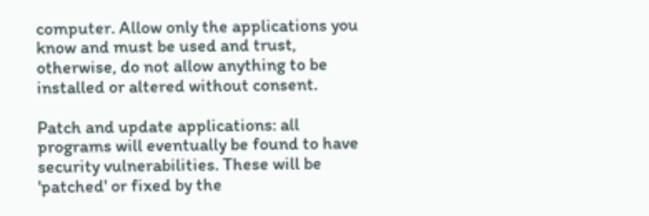computer. Allow only the applications you know and must be used and trust, otherwise, do not allow anything to be installed or altered without consent.

Patch and update applications: all programs will eventually be found to have security vulnerabilities. These will be 'patched' or fixed by the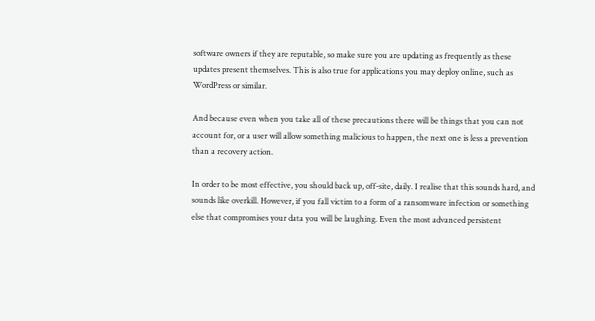software owners if they are reputable, so make sure you are updating as frequently as these updates present themselves. This is also true for applications you may deploy online, such as WordPress or similar.

And because even when you take all of these precautions there will be things that you can not account for, or a user will allow something malicious to happen, the next one is less a prevention than a recovery action.

In order to be most effective, you should back up, off-site, daily. I realise that this sounds hard, and sounds like overkill. However, if you fall victim to a form of a ransomware infection or something else that compromises your data you will be laughing. Even the most advanced persistent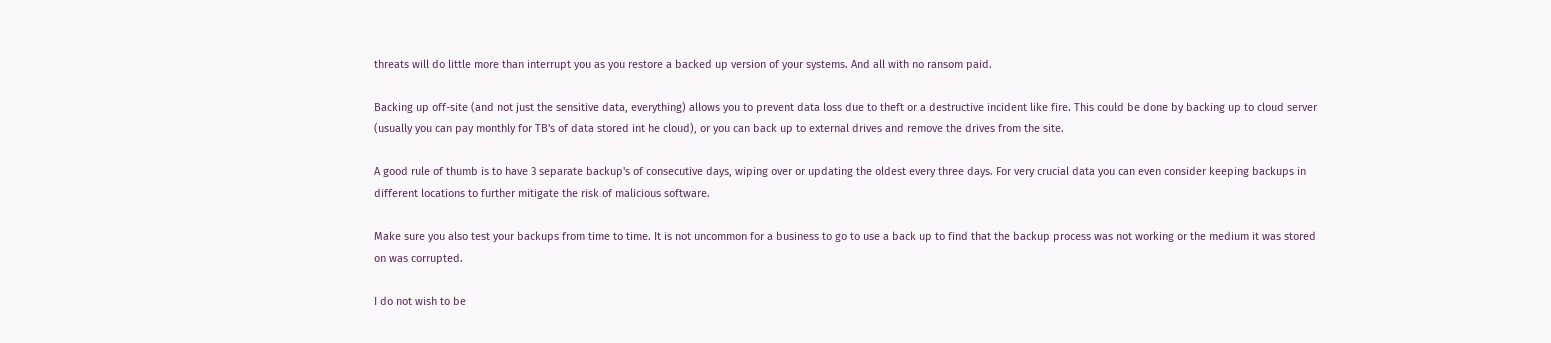threats will do little more than interrupt you as you restore a backed up version of your systems. And all with no ransom paid.

Backing up off-site (and not just the sensitive data, everything) allows you to prevent data loss due to theft or a destructive incident like fire. This could be done by backing up to cloud server (usually you can pay monthly for TB's of data stored int he cloud), or you can back up to external drives and remove the drives from the site.

A good rule of thumb is to have 3 separate backup's of consecutive days, wiping over or updating the oldest every three days. For very crucial data you can even consider keeping backups in different locations to further mitigate the risk of malicious software.

Make sure you also test your backups from time to time. It is not uncommon for a business to go to use a back up to find that the backup process was not working or the medium it was stored on was corrupted.

I do not wish to be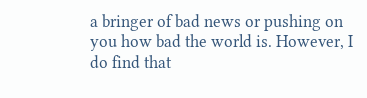a bringer of bad news or pushing on you how bad the world is. However, I do find that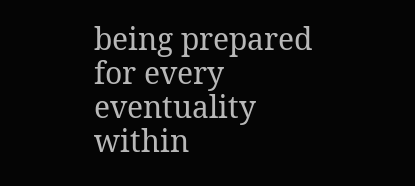being prepared for every eventuality within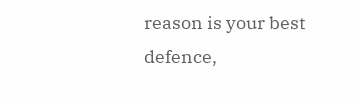reason is your best defence,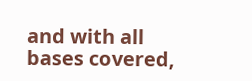and with all bases covered,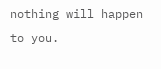nothing will happen to you.